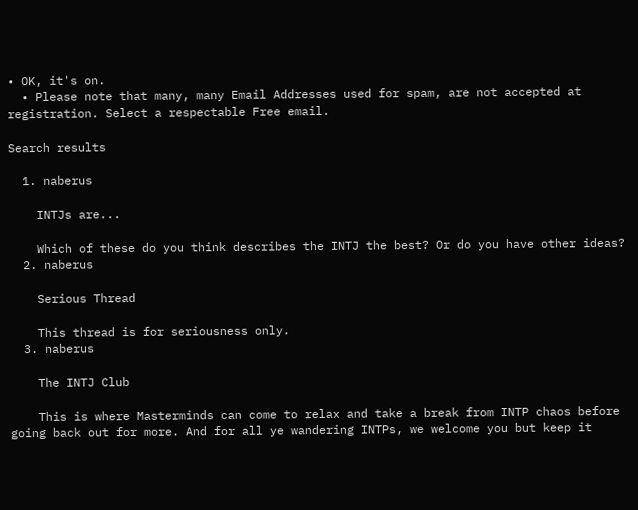• OK, it's on.
  • Please note that many, many Email Addresses used for spam, are not accepted at registration. Select a respectable Free email.

Search results

  1. naberus

    INTJs are...

    Which of these do you think describes the INTJ the best? Or do you have other ideas?
  2. naberus

    Serious Thread

    This thread is for seriousness only.
  3. naberus

    The INTJ Club

    This is where Masterminds can come to relax and take a break from INTP chaos before going back out for more. And for all ye wandering INTPs, we welcome you but keep it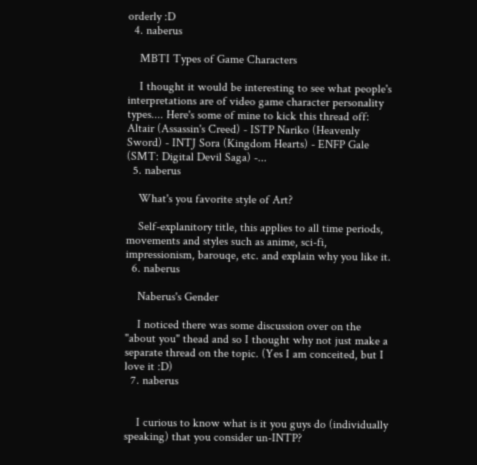orderly :D
  4. naberus

    MBTI Types of Game Characters

    I thought it would be interesting to see what people's interpretations are of video game character personality types.... Here's some of mine to kick this thread off: Altair (Assassin's Creed) - ISTP Nariko (Heavenly Sword) - INTJ Sora (Kingdom Hearts) - ENFP Gale (SMT: Digital Devil Saga) -...
  5. naberus

    What's you favorite style of Art?

    Self-explanitory title, this applies to all time periods, movements and styles such as anime, sci-fi, impressionism, barouqe, etc. and explain why you like it.
  6. naberus

    Naberus's Gender

    I noticed there was some discussion over on the "about you" thead and so I thought why not just make a separate thread on the topic. (Yes I am conceited, but I love it :D)
  7. naberus


    I curious to know what is it you guys do (individually speaking) that you consider un-INTP?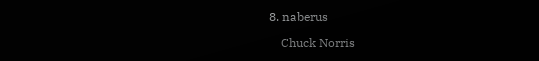8. naberus

    Chuck Norris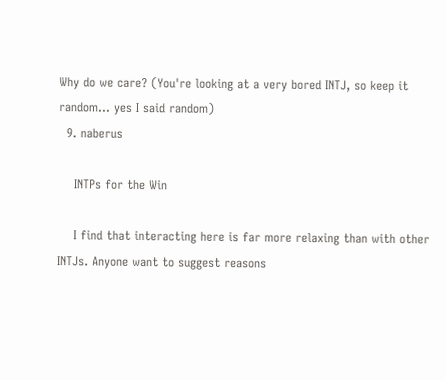Why do we care? (You're looking at a very bored INTJ, so keep it random... yes I said random)
  9. naberus

    INTPs for the Win

    I find that interacting here is far more relaxing than with other INTJs. Anyone want to suggest reasons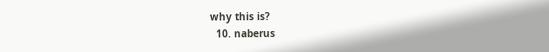why this is?
  10. naberus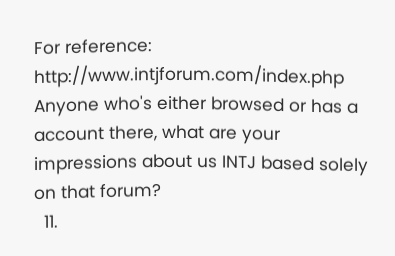For reference: http://www.intjforum.com/index.php Anyone who's either browsed or has a account there, what are your impressions about us INTJ based solely on that forum?
  11.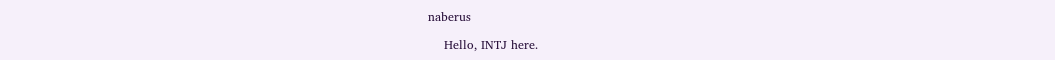naberus

    Hello, INTJ here.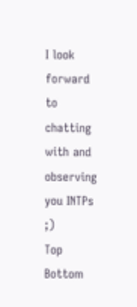I look forward to chatting with and observing you INTPs ;)
Top Bottom